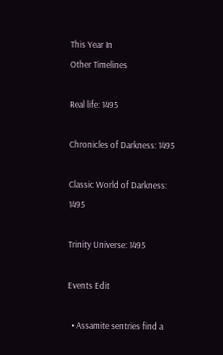This Year In
Other Timelines

Real life: 1495

Chronicles of Darkness: 1495

Classic World of Darkness: 1495

Trinity Universe: 1495

Events Edit

  • Assamite sentries find a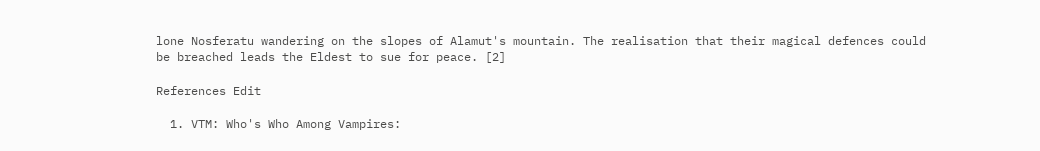lone Nosferatu wandering on the slopes of Alamut's mountain. The realisation that their magical defences could be breached leads the Eldest to sue for peace. [2]

References Edit

  1. VTM: Who's Who Among Vampires: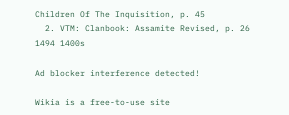Children Of The Inquisition, p. 45
  2. VTM: Clanbook: Assamite Revised, p. 26
1494 1400s

Ad blocker interference detected!

Wikia is a free-to-use site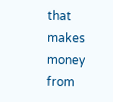that makes money from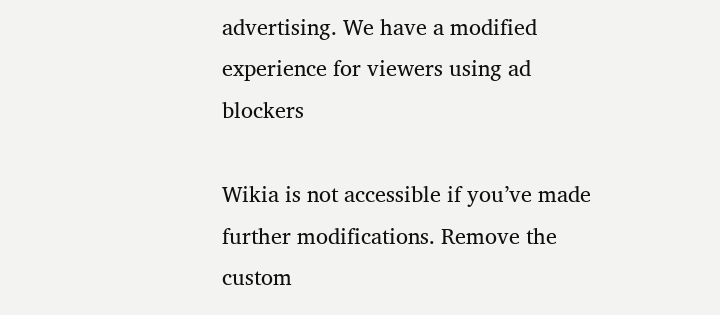advertising. We have a modified experience for viewers using ad blockers

Wikia is not accessible if you’ve made further modifications. Remove the custom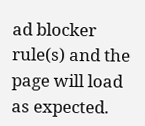ad blocker rule(s) and the page will load as expected.